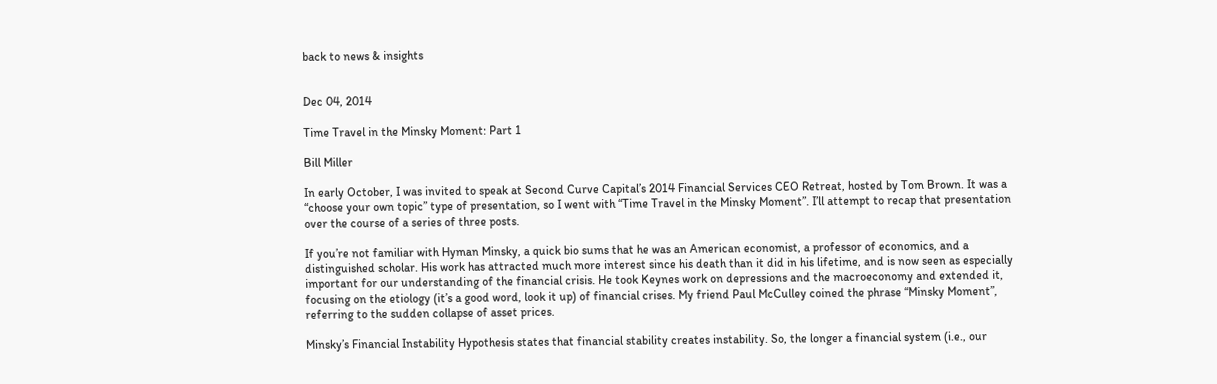back to news & insights


Dec 04, 2014

Time Travel in the Minsky Moment: Part 1

Bill Miller

In early October, I was invited to speak at Second Curve Capital’s 2014 Financial Services CEO Retreat, hosted by Tom Brown. It was a “choose your own topic” type of presentation, so I went with “Time Travel in the Minsky Moment”. I’ll attempt to recap that presentation over the course of a series of three posts.

If you’re not familiar with Hyman Minsky, a quick bio sums that he was an American economist, a professor of economics, and a distinguished scholar. His work has attracted much more interest since his death than it did in his lifetime, and is now seen as especially important for our understanding of the financial crisis. He took Keynes work on depressions and the macroeconomy and extended it, focusing on the etiology (it’s a good word, look it up) of financial crises. My friend Paul McCulley coined the phrase “Minsky Moment”, referring to the sudden collapse of asset prices.

Minsky’s Financial Instability Hypothesis states that financial stability creates instability. So, the longer a financial system (i.e., our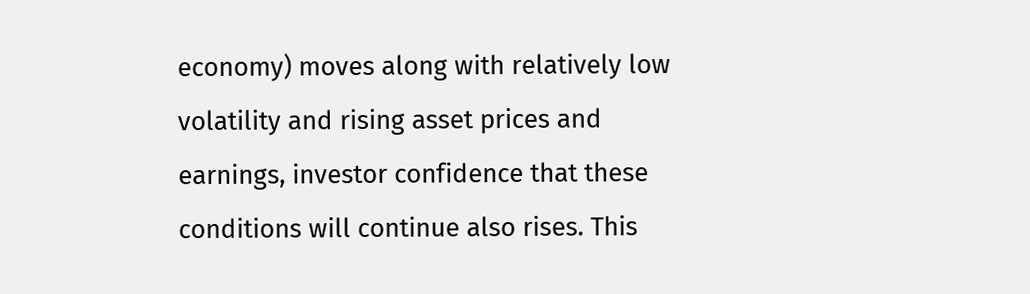economy) moves along with relatively low volatility and rising asset prices and earnings, investor confidence that these conditions will continue also rises. This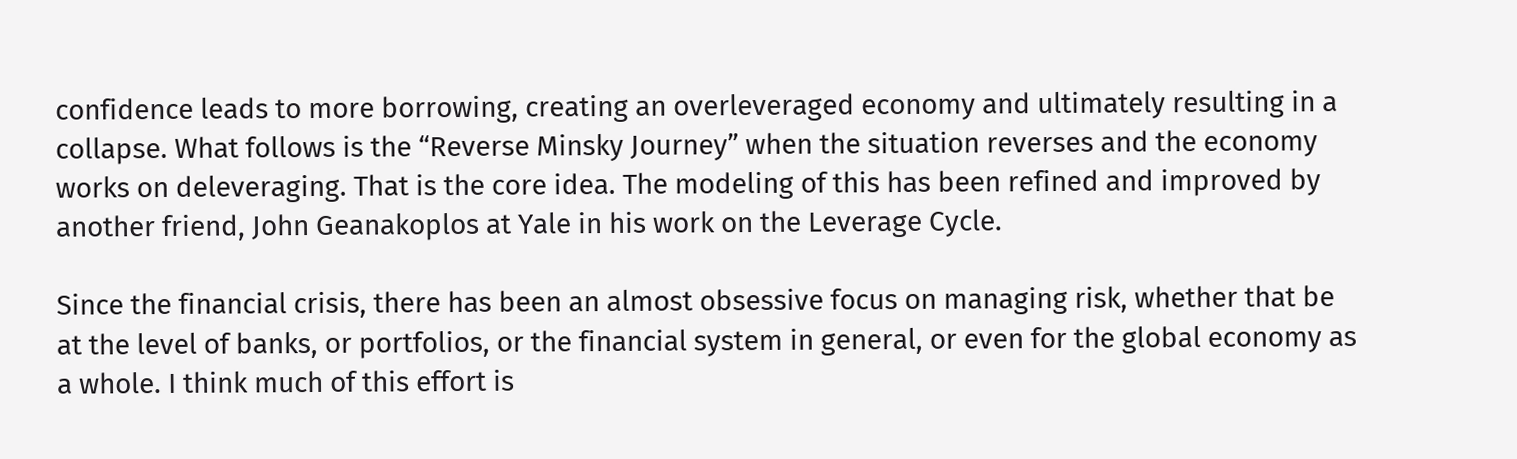confidence leads to more borrowing, creating an overleveraged economy and ultimately resulting in a collapse. What follows is the “Reverse Minsky Journey” when the situation reverses and the economy works on deleveraging. That is the core idea. The modeling of this has been refined and improved by another friend, John Geanakoplos at Yale in his work on the Leverage Cycle.

Since the financial crisis, there has been an almost obsessive focus on managing risk, whether that be at the level of banks, or portfolios, or the financial system in general, or even for the global economy as a whole. I think much of this effort is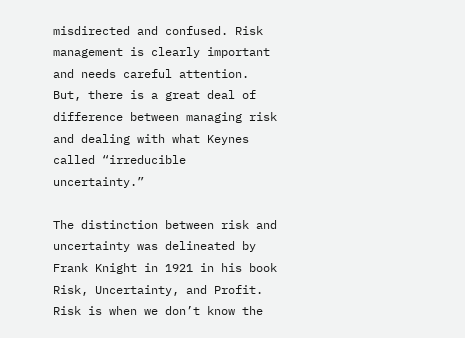misdirected and confused. Risk management is clearly important and needs careful attention. But, there is a great deal of difference between managing risk and dealing with what Keynes called “irreducible uncertainty.”

The distinction between risk and uncertainty was delineated by Frank Knight in 1921 in his book Risk, Uncertainty, and Profit. Risk is when we don’t know the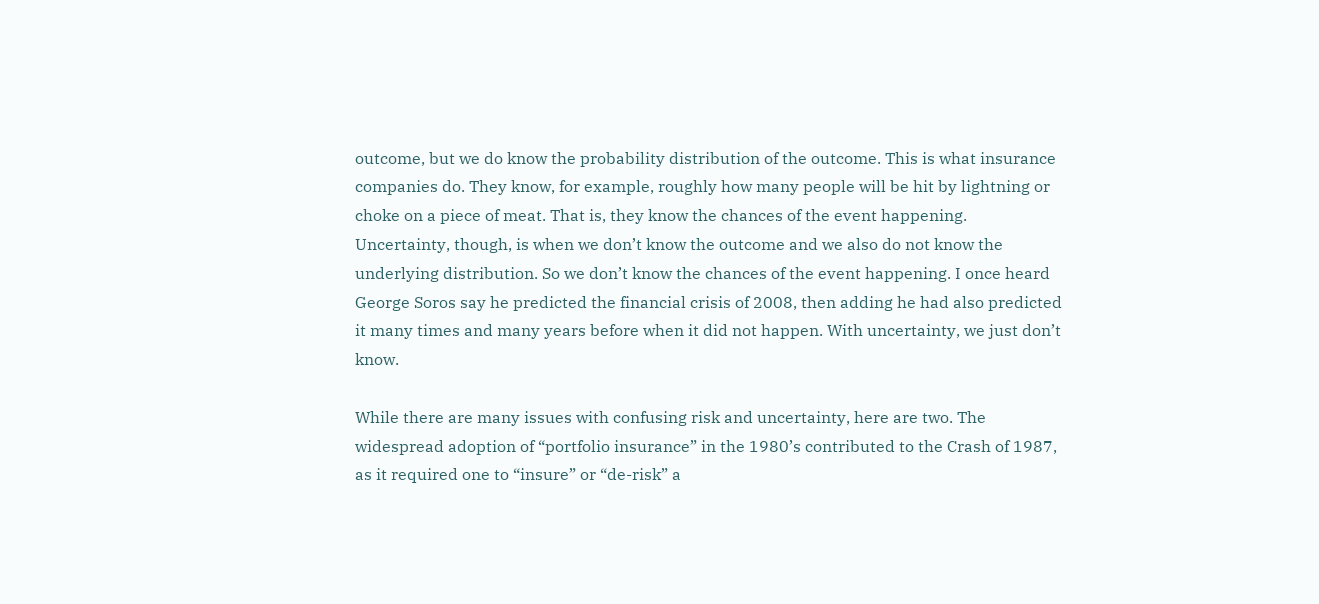outcome, but we do know the probability distribution of the outcome. This is what insurance companies do. They know, for example, roughly how many people will be hit by lightning or choke on a piece of meat. That is, they know the chances of the event happening. Uncertainty, though, is when we don’t know the outcome and we also do not know the underlying distribution. So we don’t know the chances of the event happening. I once heard George Soros say he predicted the financial crisis of 2008, then adding he had also predicted it many times and many years before when it did not happen. With uncertainty, we just don’t know.

While there are many issues with confusing risk and uncertainty, here are two. The widespread adoption of “portfolio insurance” in the 1980’s contributed to the Crash of 1987, as it required one to “insure” or “de-risk” a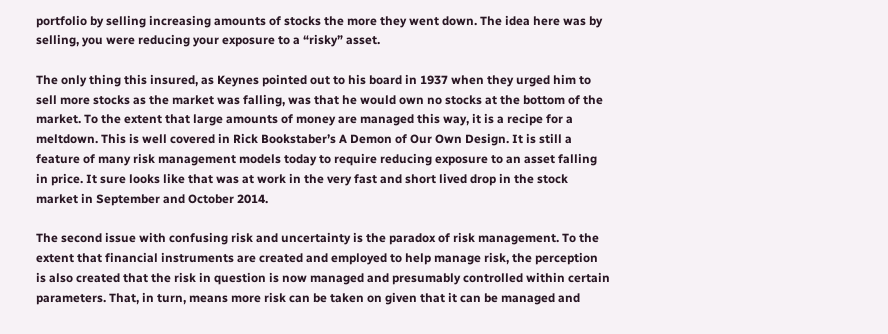portfolio by selling increasing amounts of stocks the more they went down. The idea here was by selling, you were reducing your exposure to a “risky” asset.

The only thing this insured, as Keynes pointed out to his board in 1937 when they urged him to sell more stocks as the market was falling, was that he would own no stocks at the bottom of the market. To the extent that large amounts of money are managed this way, it is a recipe for a meltdown. This is well covered in Rick Bookstaber’s A Demon of Our Own Design. It is still a feature of many risk management models today to require reducing exposure to an asset falling in price. It sure looks like that was at work in the very fast and short lived drop in the stock market in September and October 2014.

The second issue with confusing risk and uncertainty is the paradox of risk management. To the extent that financial instruments are created and employed to help manage risk, the perception is also created that the risk in question is now managed and presumably controlled within certain parameters. That, in turn, means more risk can be taken on given that it can be managed and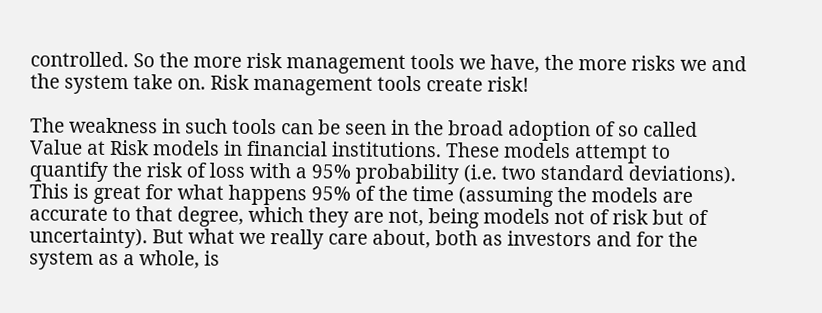controlled. So the more risk management tools we have, the more risks we and the system take on. Risk management tools create risk!

The weakness in such tools can be seen in the broad adoption of so called Value at Risk models in financial institutions. These models attempt to quantify the risk of loss with a 95% probability (i.e. two standard deviations). This is great for what happens 95% of the time (assuming the models are accurate to that degree, which they are not, being models not of risk but of uncertainty). But what we really care about, both as investors and for the system as a whole, is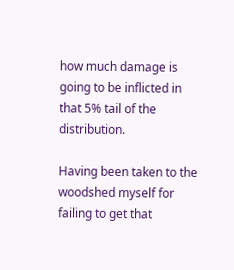how much damage is going to be inflicted in that 5% tail of the distribution.

Having been taken to the woodshed myself for failing to get that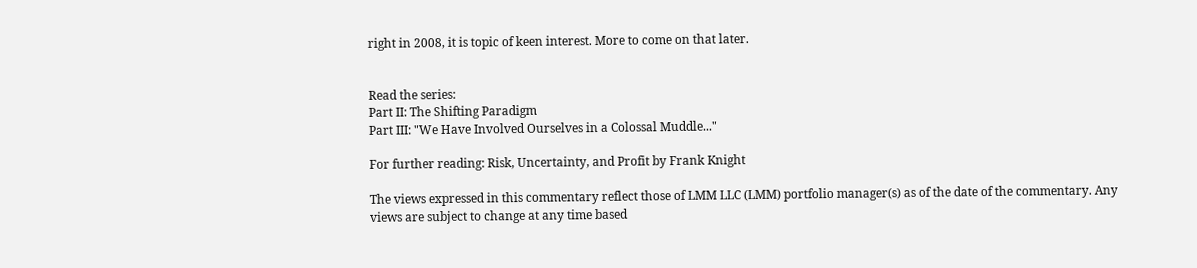right in 2008, it is topic of keen interest. More to come on that later.


Read the series:
Part II: The Shifting Paradigm
Part III: "We Have Involved Ourselves in a Colossal Muddle..."

For further reading: Risk, Uncertainty, and Profit by Frank Knight

The views expressed in this commentary reflect those of LMM LLC (LMM) portfolio manager(s) as of the date of the commentary. Any views are subject to change at any time based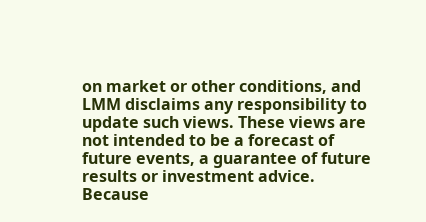on market or other conditions, and LMM disclaims any responsibility to update such views. These views are not intended to be a forecast of future events, a guarantee of future results or investment advice. Because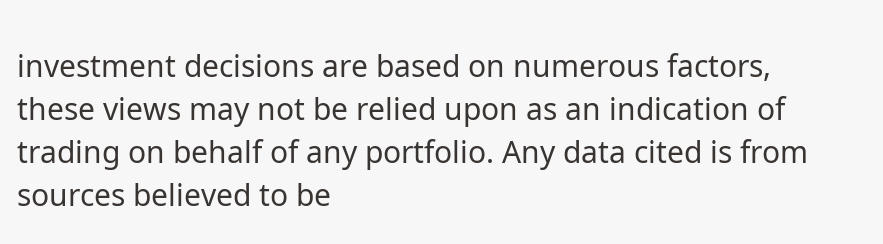investment decisions are based on numerous factors, these views may not be relied upon as an indication of trading on behalf of any portfolio. Any data cited is from sources believed to be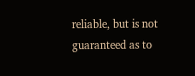reliable, but is not guaranteed as to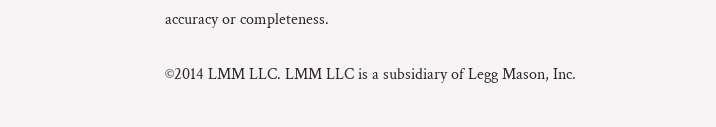accuracy or completeness.

©2014 LMM LLC. LMM LLC is a subsidiary of Legg Mason, Inc.